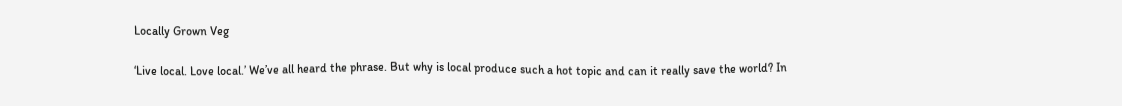Locally Grown Veg

‘Live local. Love local.’ We’ve all heard the phrase. But why is local produce such a hot topic and can it really save the world? In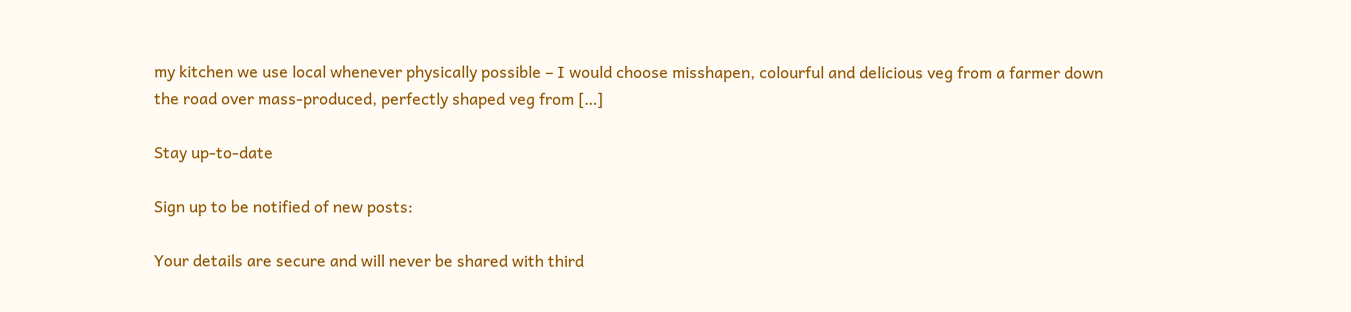my kitchen we use local whenever physically possible – I would choose misshapen, colourful and delicious veg from a farmer down the road over mass-produced, perfectly shaped veg from […]

Stay up-to-date

Sign up to be notified of new posts:

Your details are secure and will never be shared with third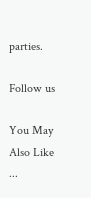parties.

Follow us

You May Also Like ...